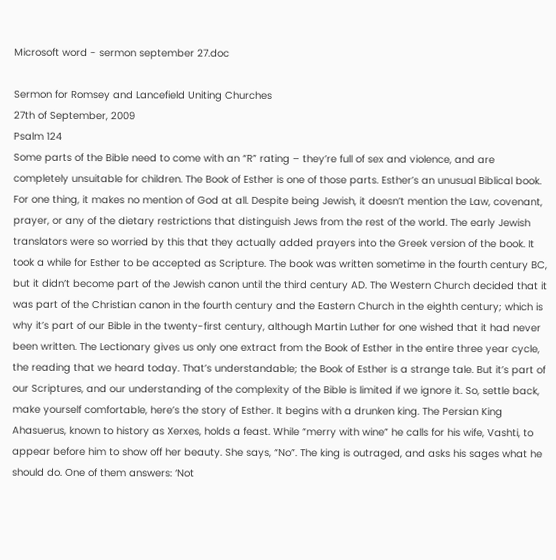Microsoft word - sermon september 27.doc

Sermon for Romsey and Lancefield Uniting Churches
27th of September, 2009
Psalm 124
Some parts of the Bible need to come with an “R” rating – they’re full of sex and violence, and are completely unsuitable for children. The Book of Esther is one of those parts. Esther’s an unusual Biblical book. For one thing, it makes no mention of God at all. Despite being Jewish, it doesn’t mention the Law, covenant, prayer, or any of the dietary restrictions that distinguish Jews from the rest of the world. The early Jewish translators were so worried by this that they actually added prayers into the Greek version of the book. It took a while for Esther to be accepted as Scripture. The book was written sometime in the fourth century BC, but it didn’t become part of the Jewish canon until the third century AD. The Western Church decided that it was part of the Christian canon in the fourth century and the Eastern Church in the eighth century; which is why it’s part of our Bible in the twenty-first century, although Martin Luther for one wished that it had never been written. The Lectionary gives us only one extract from the Book of Esther in the entire three year cycle, the reading that we heard today. That’s understandable; the Book of Esther is a strange tale. But it’s part of our Scriptures, and our understanding of the complexity of the Bible is limited if we ignore it. So, settle back, make yourself comfortable, here’s the story of Esther. It begins with a drunken king. The Persian King Ahasuerus, known to history as Xerxes, holds a feast. While “merry with wine” he calls for his wife, Vashti, to appear before him to show off her beauty. She says, “No”. The king is outraged, and asks his sages what he should do. One of them answers: ‘Not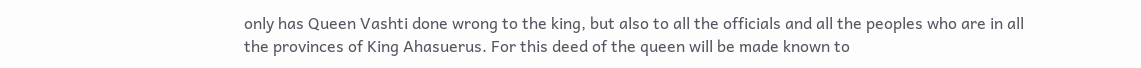only has Queen Vashti done wrong to the king, but also to all the officials and all the peoples who are in all the provinces of King Ahasuerus. For this deed of the queen will be made known to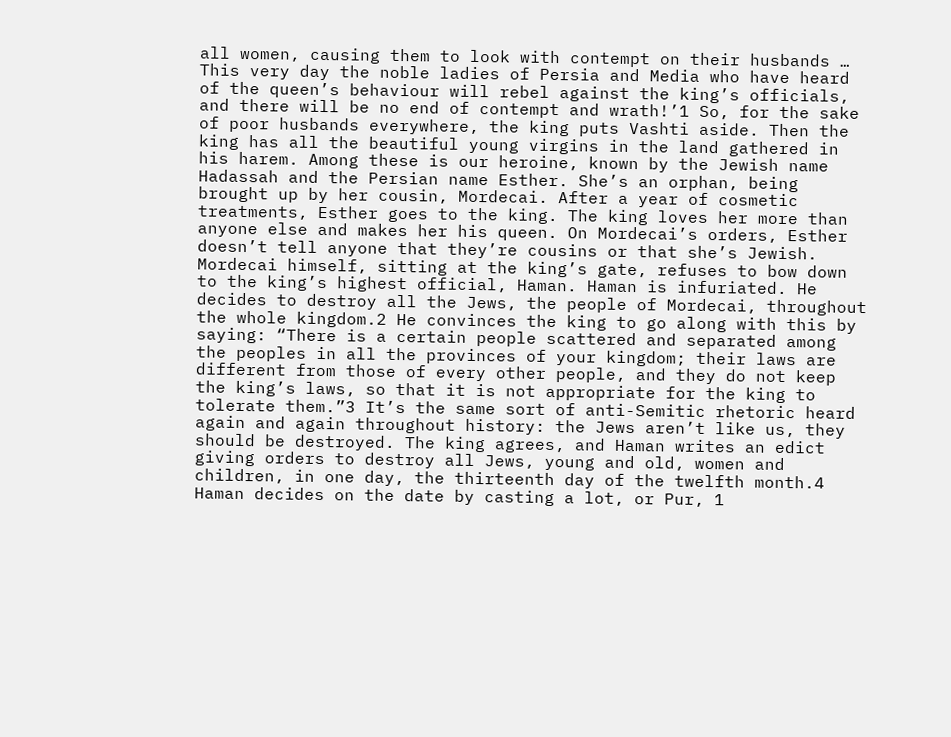all women, causing them to look with contempt on their husbands … This very day the noble ladies of Persia and Media who have heard of the queen’s behaviour will rebel against the king’s officials, and there will be no end of contempt and wrath!’1 So, for the sake of poor husbands everywhere, the king puts Vashti aside. Then the king has all the beautiful young virgins in the land gathered in his harem. Among these is our heroine, known by the Jewish name Hadassah and the Persian name Esther. She’s an orphan, being brought up by her cousin, Mordecai. After a year of cosmetic treatments, Esther goes to the king. The king loves her more than anyone else and makes her his queen. On Mordecai’s orders, Esther doesn’t tell anyone that they’re cousins or that she’s Jewish. Mordecai himself, sitting at the king’s gate, refuses to bow down to the king’s highest official, Haman. Haman is infuriated. He decides to destroy all the Jews, the people of Mordecai, throughout the whole kingdom.2 He convinces the king to go along with this by saying: “There is a certain people scattered and separated among the peoples in all the provinces of your kingdom; their laws are different from those of every other people, and they do not keep the king’s laws, so that it is not appropriate for the king to tolerate them.”3 It’s the same sort of anti-Semitic rhetoric heard again and again throughout history: the Jews aren’t like us, they should be destroyed. The king agrees, and Haman writes an edict giving orders to destroy all Jews, young and old, women and children, in one day, the thirteenth day of the twelfth month.4 Haman decides on the date by casting a lot, or Pur, 1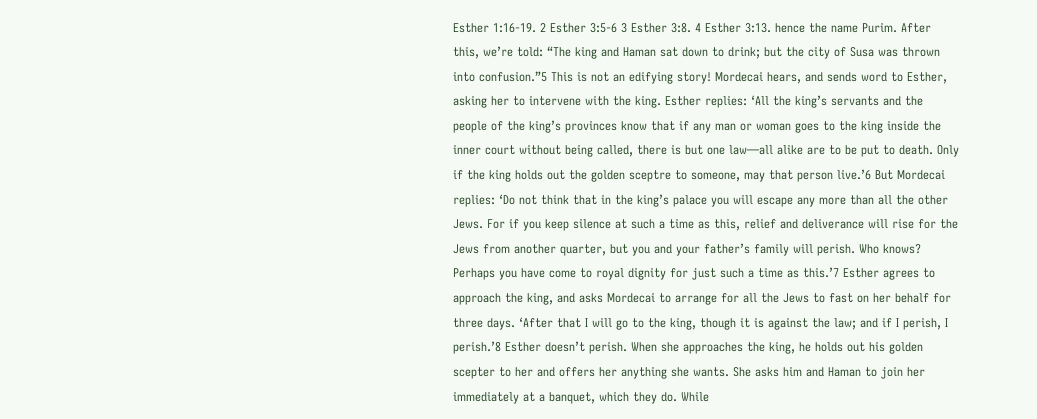Esther 1:16-19. 2 Esther 3:5-6 3 Esther 3:8. 4 Esther 3:13. hence the name Purim. After this, we’re told: “The king and Haman sat down to drink; but the city of Susa was thrown into confusion.”5 This is not an edifying story! Mordecai hears, and sends word to Esther, asking her to intervene with the king. Esther replies: ‘All the king’s servants and the people of the king’s provinces know that if any man or woman goes to the king inside the inner court without being called, there is but one law—all alike are to be put to death. Only if the king holds out the golden sceptre to someone, may that person live.’6 But Mordecai replies: ‘Do not think that in the king’s palace you will escape any more than all the other Jews. For if you keep silence at such a time as this, relief and deliverance will rise for the Jews from another quarter, but you and your father’s family will perish. Who knows? Perhaps you have come to royal dignity for just such a time as this.’7 Esther agrees to approach the king, and asks Mordecai to arrange for all the Jews to fast on her behalf for three days. ‘After that I will go to the king, though it is against the law; and if I perish, I perish.’8 Esther doesn’t perish. When she approaches the king, he holds out his golden scepter to her and offers her anything she wants. She asks him and Haman to join her immediately at a banquet, which they do. While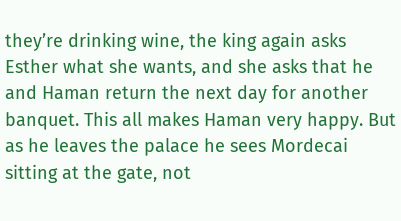they’re drinking wine, the king again asks Esther what she wants, and she asks that he and Haman return the next day for another banquet. This all makes Haman very happy. But as he leaves the palace he sees Mordecai sitting at the gate, not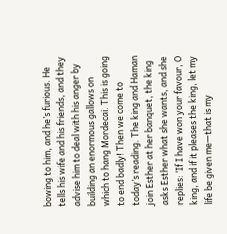bowing to him, and he’s furious. He tells his wife and his friends, and they advise him to deal with his anger by building an enormous gallows on which to hang Mordecai. This is going to end badly! Then we come to today’s reading. The king and Haman join Esther at her banquet, the king asks Esther what she wants, and she replies: ‘If I have won your favour, O king, and if it pleases the king, let my life be given me—that is my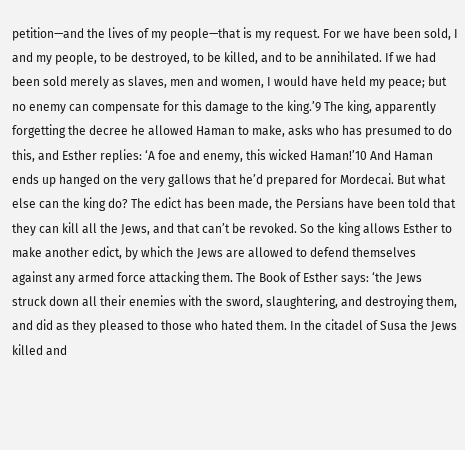petition—and the lives of my people—that is my request. For we have been sold, I and my people, to be destroyed, to be killed, and to be annihilated. If we had been sold merely as slaves, men and women, I would have held my peace; but no enemy can compensate for this damage to the king.’9 The king, apparently forgetting the decree he allowed Haman to make, asks who has presumed to do this, and Esther replies: ‘A foe and enemy, this wicked Haman!’10 And Haman ends up hanged on the very gallows that he’d prepared for Mordecai. But what else can the king do? The edict has been made, the Persians have been told that they can kill all the Jews, and that can’t be revoked. So the king allows Esther to make another edict, by which the Jews are allowed to defend themselves against any armed force attacking them. The Book of Esther says: ‘the Jews struck down all their enemies with the sword, slaughtering, and destroying them, and did as they pleased to those who hated them. In the citadel of Susa the Jews killed and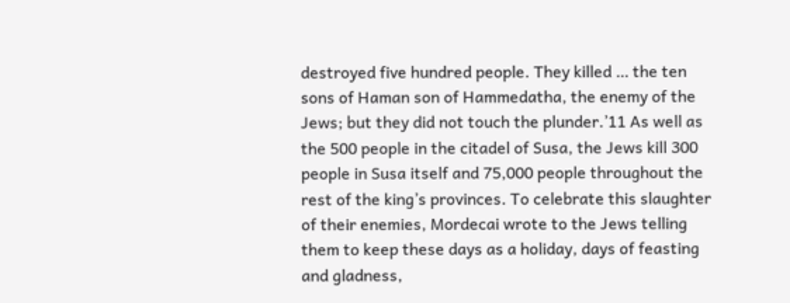destroyed five hundred people. They killed … the ten sons of Haman son of Hammedatha, the enemy of the Jews; but they did not touch the plunder.’11 As well as the 500 people in the citadel of Susa, the Jews kill 300 people in Susa itself and 75,000 people throughout the rest of the king’s provinces. To celebrate this slaughter of their enemies, Mordecai wrote to the Jews telling them to keep these days as a holiday, days of feasting and gladness,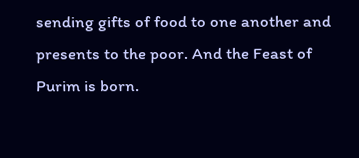sending gifts of food to one another and presents to the poor. And the Feast of Purim is born.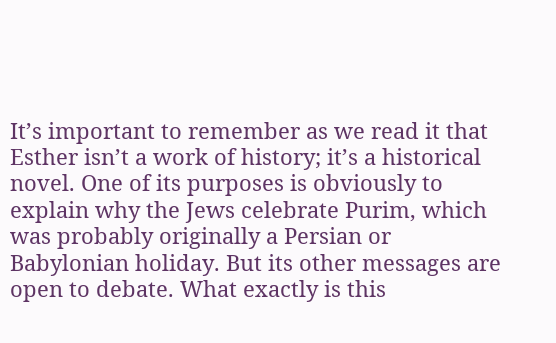It’s important to remember as we read it that Esther isn’t a work of history; it’s a historical novel. One of its purposes is obviously to explain why the Jews celebrate Purim, which was probably originally a Persian or Babylonian holiday. But its other messages are open to debate. What exactly is this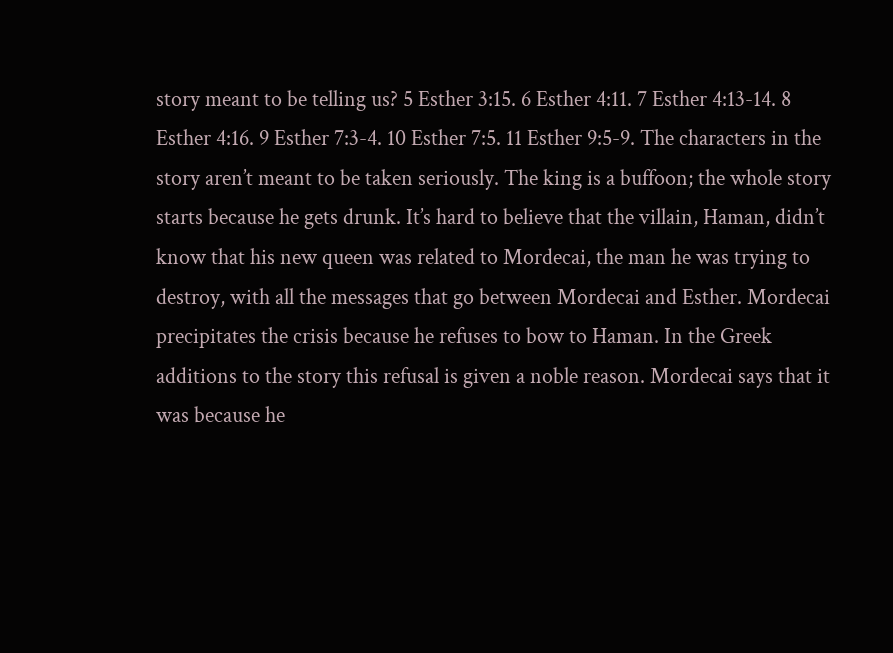story meant to be telling us? 5 Esther 3:15. 6 Esther 4:11. 7 Esther 4:13-14. 8 Esther 4:16. 9 Esther 7:3-4. 10 Esther 7:5. 11 Esther 9:5-9. The characters in the story aren’t meant to be taken seriously. The king is a buffoon; the whole story starts because he gets drunk. It’s hard to believe that the villain, Haman, didn’t know that his new queen was related to Mordecai, the man he was trying to destroy, with all the messages that go between Mordecai and Esther. Mordecai precipitates the crisis because he refuses to bow to Haman. In the Greek additions to the story this refusal is given a noble reason. Mordecai says that it was because he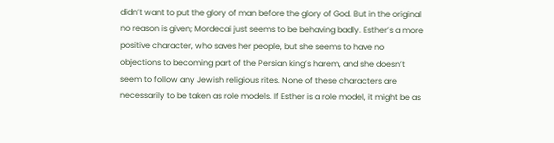didn’t want to put the glory of man before the glory of God. But in the original no reason is given; Mordecai just seems to be behaving badly. Esther’s a more positive character, who saves her people, but she seems to have no objections to becoming part of the Persian king’s harem, and she doesn’t seem to follow any Jewish religious rites. None of these characters are necessarily to be taken as role models. If Esther is a role model, it might be as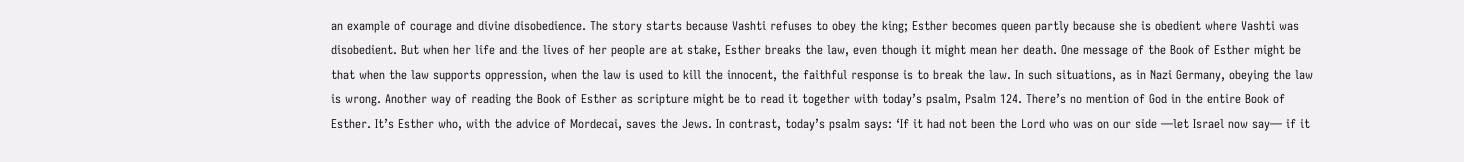an example of courage and divine disobedience. The story starts because Vashti refuses to obey the king; Esther becomes queen partly because she is obedient where Vashti was disobedient. But when her life and the lives of her people are at stake, Esther breaks the law, even though it might mean her death. One message of the Book of Esther might be that when the law supports oppression, when the law is used to kill the innocent, the faithful response is to break the law. In such situations, as in Nazi Germany, obeying the law is wrong. Another way of reading the Book of Esther as scripture might be to read it together with today’s psalm, Psalm 124. There’s no mention of God in the entire Book of Esther. It’s Esther who, with the advice of Mordecai, saves the Jews. In contrast, today’s psalm says: ‘If it had not been the Lord who was on our side —let Israel now say— if it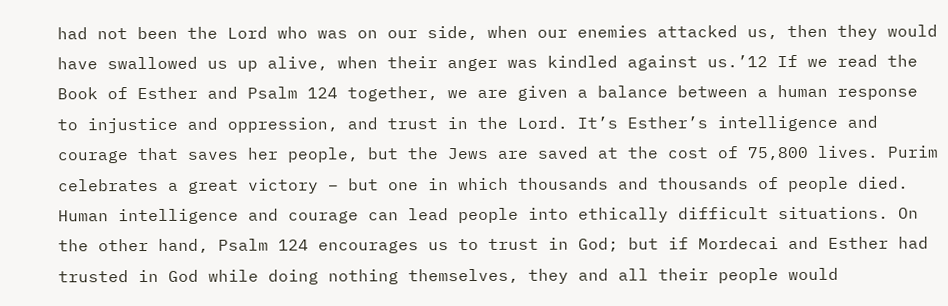had not been the Lord who was on our side, when our enemies attacked us, then they would have swallowed us up alive, when their anger was kindled against us.’12 If we read the Book of Esther and Psalm 124 together, we are given a balance between a human response to injustice and oppression, and trust in the Lord. It’s Esther’s intelligence and courage that saves her people, but the Jews are saved at the cost of 75,800 lives. Purim celebrates a great victory – but one in which thousands and thousands of people died. Human intelligence and courage can lead people into ethically difficult situations. On the other hand, Psalm 124 encourages us to trust in God; but if Mordecai and Esther had trusted in God while doing nothing themselves, they and all their people would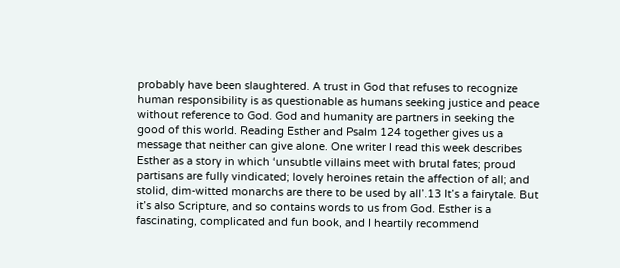probably have been slaughtered. A trust in God that refuses to recognize human responsibility is as questionable as humans seeking justice and peace without reference to God. God and humanity are partners in seeking the good of this world. Reading Esther and Psalm 124 together gives us a message that neither can give alone. One writer I read this week describes Esther as a story in which ‘unsubtle villains meet with brutal fates; proud partisans are fully vindicated; lovely heroines retain the affection of all; and stolid, dim-witted monarchs are there to be used by all’.13 It’s a fairytale. But it’s also Scripture, and so contains words to us from God. Esther is a fascinating, complicated and fun book, and I heartily recommend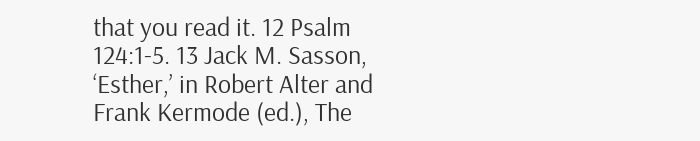that you read it. 12 Psalm 124:1-5. 13 Jack M. Sasson, ‘Esther,’ in Robert Alter and Frank Kermode (ed.), The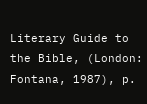Literary Guide to the Bible, (London: Fontana, 1987), p.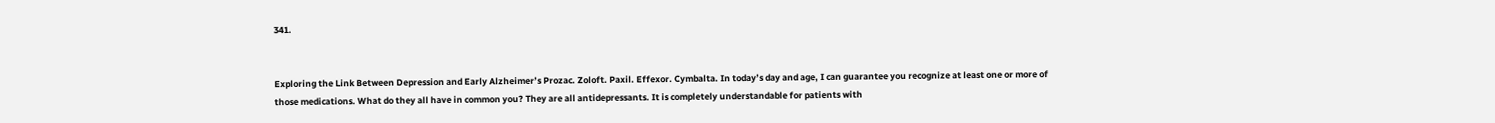341.


Exploring the Link Between Depression and Early Alzheimer’s Prozac. Zoloft. Paxil. Effexor. Cymbalta. In today’s day and age, I can guarantee you recognize at least one or more of those medications. What do they all have in common you? They are all antidepressants. It is completely understandable for patients with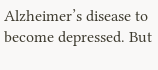Alzheimer’s disease to become depressed. But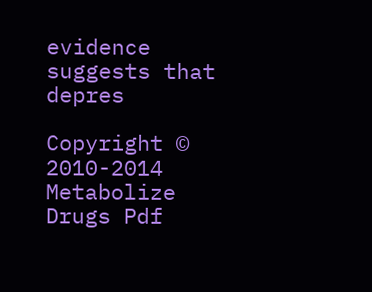evidence suggests that depres

Copyright © 2010-2014 Metabolize Drugs Pdf